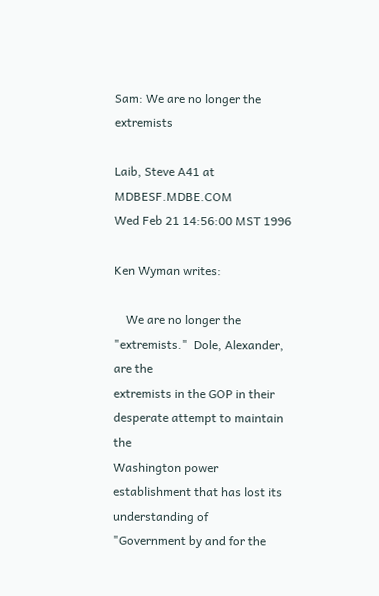Sam: We are no longer the extremists

Laib, Steve A41 at MDBESF.MDBE.COM
Wed Feb 21 14:56:00 MST 1996

Ken Wyman writes:

    We are no longer the "extremists."  Dole, Alexander, are the
extremists in the GOP in their desperate attempt to maintain the
Washington power establishment that has lost its understanding of
"Government by and for the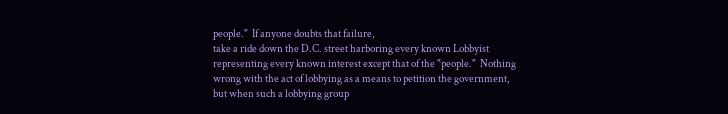people."  If anyone doubts that failure,
take a ride down the D.C. street harboring every known Lobbyist
representing every known interest except that of the "people."  Nothing
wrong with the act of lobbying as a means to petition the government,
but when such a lobbying group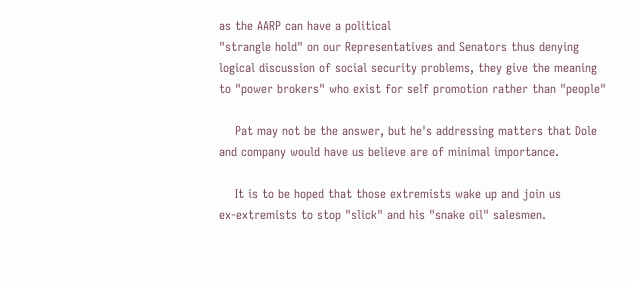as the AARP can have a political
"strangle hold" on our Representatives and Senators thus denying
logical discussion of social security problems, they give the meaning
to "power brokers" who exist for self promotion rather than "people"

    Pat may not be the answer, but he's addressing matters that Dole
and company would have us believe are of minimal importance.

    It is to be hoped that those extremists wake up and join us
ex-extremists to stop "slick" and his "snake oil" salesmen.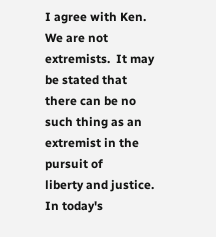I agree with Ken.  We are not extremists.  It may be stated that
there can be no such thing as an extremist in the pursuit of
liberty and justice.  In today's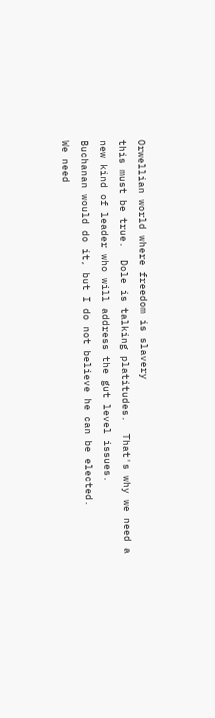Orwellian world where freedom is slavery
this must be true.  Dole is talking platitudes.  That's why we need a
new kind of leader who will address the gut level issues.
Buchanan would do it, but I do not believe he can be elected.
We need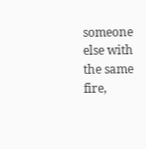someone else with the same fire,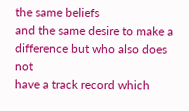the same beliefs
and the same desire to make a difference but who also does not
have a track record which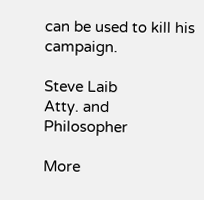can be used to kill his campaign.

Steve Laib
Atty. and Philosopher

More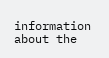information about the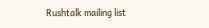Rushtalk mailing list